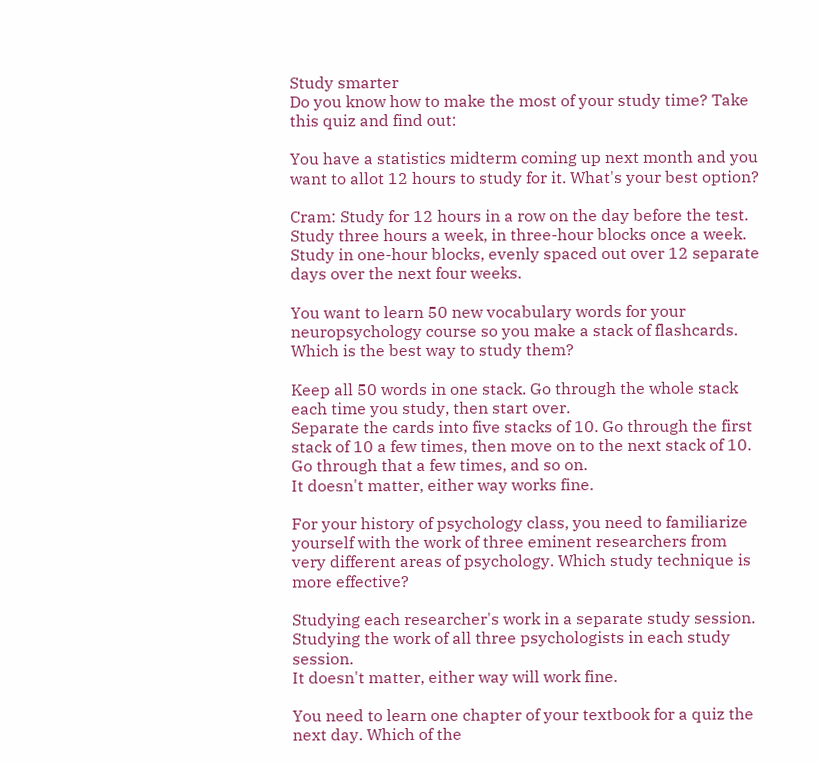Study smarter
Do you know how to make the most of your study time? Take this quiz and find out:

You have a statistics midterm coming up next month and you want to allot 12 hours to study for it. What's your best option?

Cram: Study for 12 hours in a row on the day before the test.
Study three hours a week, in three-hour blocks once a week.
Study in one-hour blocks, evenly spaced out over 12 separate days over the next four weeks.

You want to learn 50 new vocabulary words for your neuropsychology course so you make a stack of flashcards. Which is the best way to study them?

Keep all 50 words in one stack. Go through the whole stack each time you study, then start over.
Separate the cards into five stacks of 10. Go through the first stack of 10 a few times, then move on to the next stack of 10. Go through that a few times, and so on.
It doesn't matter, either way works fine.

For your history of psychology class, you need to familiarize yourself with the work of three eminent researchers from very different areas of psychology. Which study technique is more effective?

Studying each researcher's work in a separate study session.
Studying the work of all three psychologists in each study session.
It doesn't matter, either way will work fine.

You need to learn one chapter of your textbook for a quiz the next day. Which of the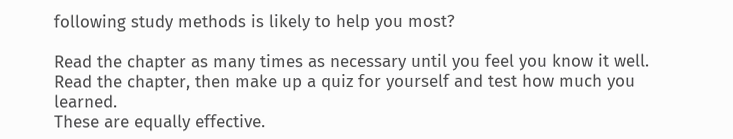following study methods is likely to help you most?

Read the chapter as many times as necessary until you feel you know it well.
Read the chapter, then make up a quiz for yourself and test how much you learned.
These are equally effective.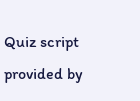Quiz script provided by